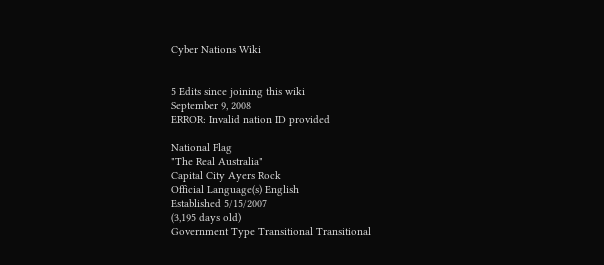Cyber Nations Wiki


5 Edits since joining this wiki
September 9, 2008
ERROR: Invalid nation ID provided

National Flag
"The Real Australia"
Capital City Ayers Rock
Official Language(s) English
Established 5/15/2007
(3,195 days old)
Government Type Transitional Transitional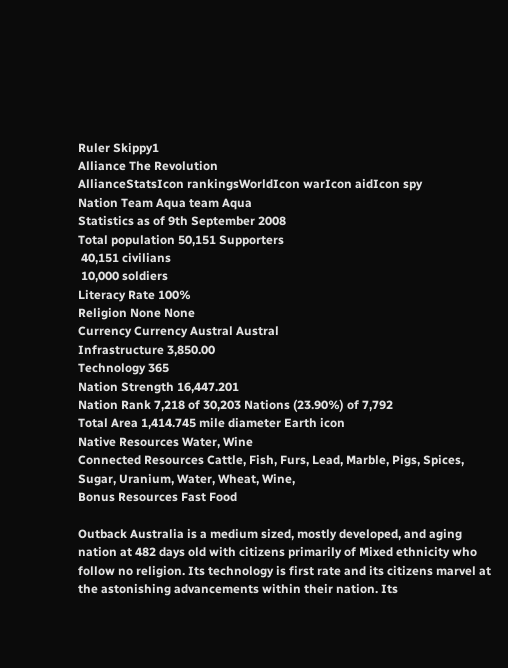Ruler Skippy1
Alliance The Revolution
AllianceStatsIcon rankingsWorldIcon warIcon aidIcon spy
Nation Team Aqua team Aqua
Statistics as of 9th September 2008
Total population 50,151 Supporters
 40,151 civilians
 10,000 soldiers
Literacy Rate 100%
Religion None None
Currency Currency Austral Austral
Infrastructure 3,850.00
Technology 365
Nation Strength 16,447.201
Nation Rank 7,218 of 30,203 Nations (23.90%) of 7,792
Total Area 1,414.745 mile diameter Earth icon
Native Resources Water, Wine
Connected Resources Cattle, Fish, Furs, Lead, Marble, Pigs, Spices, Sugar, Uranium, Water, Wheat, Wine,
Bonus Resources Fast Food

Outback Australia is a medium sized, mostly developed, and aging nation at 482 days old with citizens primarily of Mixed ethnicity who follow no religion. Its technology is first rate and its citizens marvel at the astonishing advancements within their nation. Its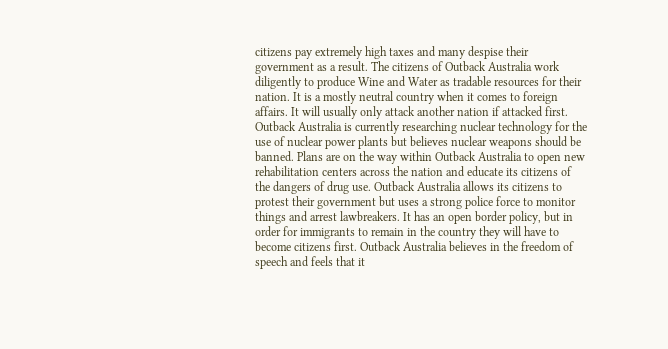citizens pay extremely high taxes and many despise their government as a result. The citizens of Outback Australia work diligently to produce Wine and Water as tradable resources for their nation. It is a mostly neutral country when it comes to foreign affairs. It will usually only attack another nation if attacked first. Outback Australia is currently researching nuclear technology for the use of nuclear power plants but believes nuclear weapons should be banned. Plans are on the way within Outback Australia to open new rehabilitation centers across the nation and educate its citizens of the dangers of drug use. Outback Australia allows its citizens to protest their government but uses a strong police force to monitor things and arrest lawbreakers. It has an open border policy, but in order for immigrants to remain in the country they will have to become citizens first. Outback Australia believes in the freedom of speech and feels that it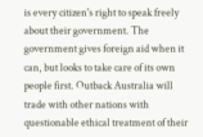is every citizen's right to speak freely about their government. The government gives foreign aid when it can, but looks to take care of its own people first. Outback Australia will trade with other nations with questionable ethical treatment of their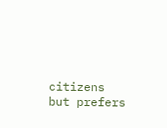citizens but prefers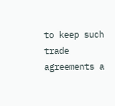to keep such trade agreements a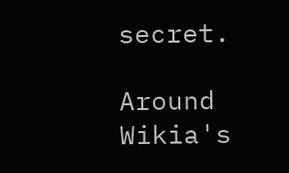secret.

Around Wikia's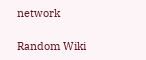network

Random Wiki